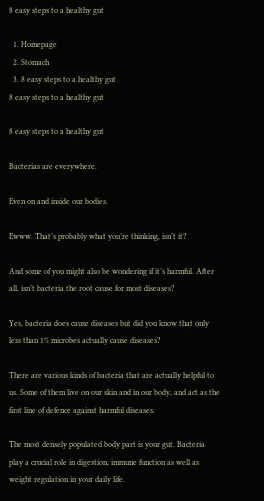8 easy steps to a healthy gut

  1. Homepage
  2. Stomach
  3. 8 easy steps to a healthy gut
8 easy steps to a healthy gut

8 easy steps to a healthy gut

Bacterias are everywhere.

Even on and inside our bodies.

Ewww. That’s probably what you’re thinking, isn’t it?

And some of you might also be wondering if it’s harmful. After all, isn’t bacteria the root cause for most diseases?

Yes, bacteria does cause diseases but did you know that only less than 1% microbes actually cause diseases?

There are various kinds of bacteria that are actually helpful to us. Some of them live on our skin and in our body, and act as the first line of defence against harmful diseases.

The most densely populated body part is your gut. Bacteria play a crucial role in digestion, immune function as well as weight regulation in your daily life.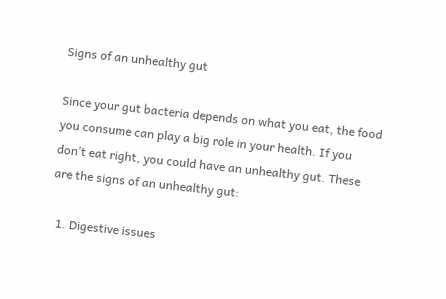Signs of an unhealthy gut

Since your gut bacteria depends on what you eat, the food you consume can play a big role in your health. If you don’t eat right, you could have an unhealthy gut. These are the signs of an unhealthy gut:

  1. Digestive issues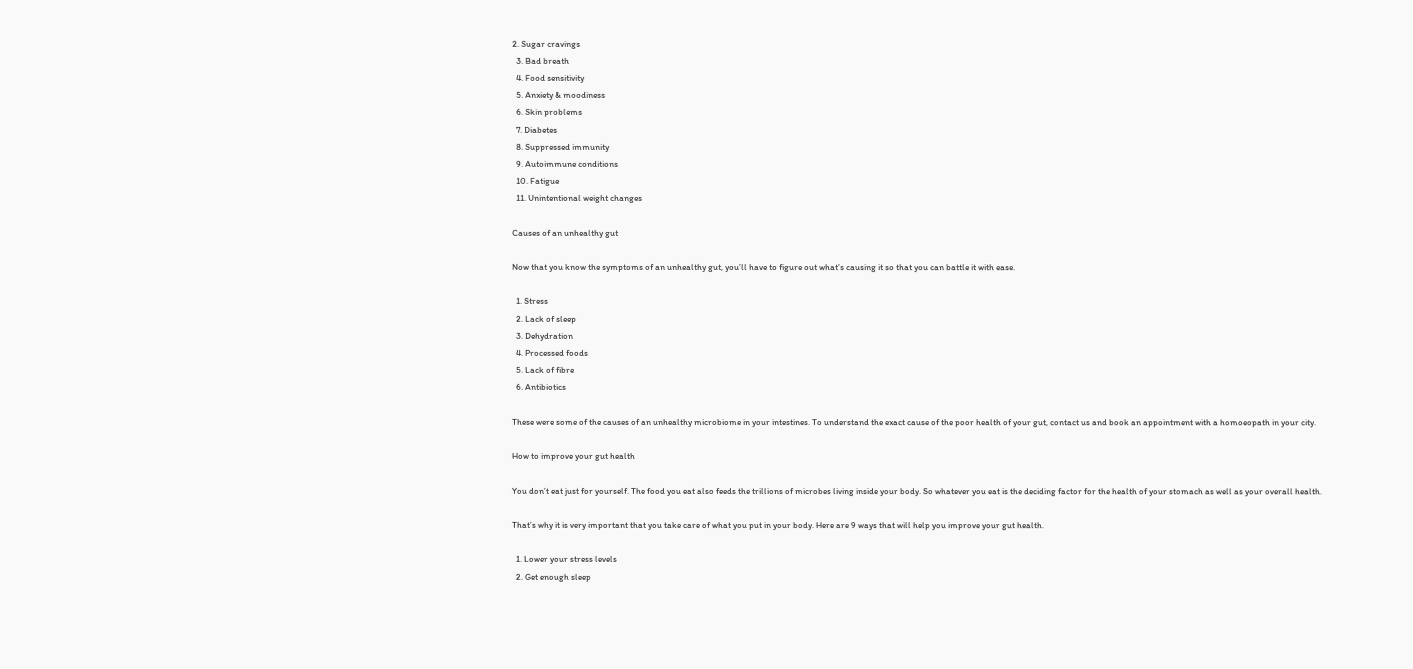2. Sugar cravings
  3. Bad breath
  4. Food sensitivity
  5. Anxiety & moodiness
  6. Skin problems
  7. Diabetes
  8. Suppressed immunity
  9. Autoimmune conditions
  10. Fatigue
  11. Unintentional weight changes

Causes of an unhealthy gut

Now that you know the symptoms of an unhealthy gut, you’ll have to figure out what’s causing it so that you can battle it with ease.

  1. Stress
  2. Lack of sleep
  3. Dehydration
  4. Processed foods
  5. Lack of fibre
  6. Antibiotics

These were some of the causes of an unhealthy microbiome in your intestines. To understand the exact cause of the poor health of your gut, contact us and book an appointment with a homoeopath in your city.

How to improve your gut health

You don’t eat just for yourself. The food you eat also feeds the trillions of microbes living inside your body. So whatever you eat is the deciding factor for the health of your stomach as well as your overall health.

That’s why it is very important that you take care of what you put in your body. Here are 9 ways that will help you improve your gut health.

  1. Lower your stress levels
  2. Get enough sleep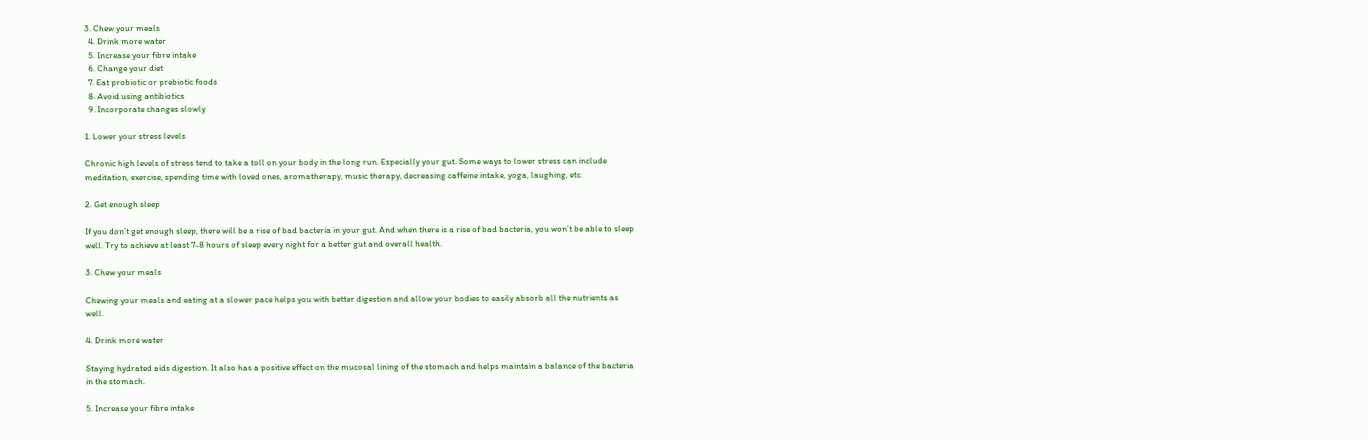3. Chew your meals
  4. Drink more water
  5. Increase your fibre intake
  6. Change your diet
  7. Eat probiotic or prebiotic foods
  8. Avoid using antibiotics
  9. Incorporate changes slowly

1. Lower your stress levels

Chronic high levels of stress tend to take a toll on your body in the long run. Especially your gut. Some ways to lower stress can include meditation, exercise, spending time with loved ones, aromatherapy, music therapy, decreasing caffeine intake, yoga, laughing, etc.

2. Get enough sleep

If you don’t get enough sleep, there will be a rise of bad bacteria in your gut. And when there is a rise of bad bacteria, you won’t be able to sleep well. Try to achieve at least 7-8 hours of sleep every night for a better gut and overall health.

3. Chew your meals

Chewing your meals and eating at a slower pace helps you with better digestion and allow your bodies to easily absorb all the nutrients as well.

4. Drink more water

Staying hydrated aids digestion. It also has a positive effect on the mucosal lining of the stomach and helps maintain a balance of the bacteria in the stomach.

5. Increase your fibre intake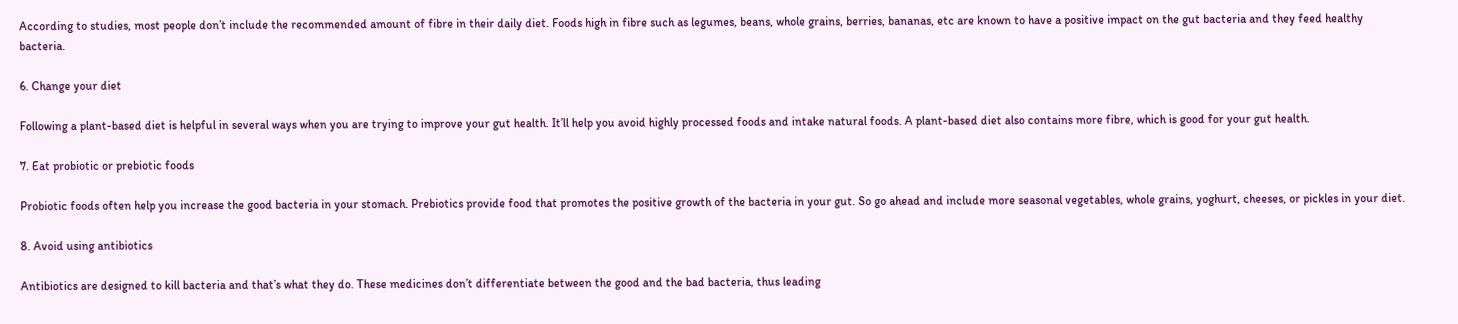According to studies, most people don’t include the recommended amount of fibre in their daily diet. Foods high in fibre such as legumes, beans, whole grains, berries, bananas, etc are known to have a positive impact on the gut bacteria and they feed healthy bacteria.

6. Change your diet

Following a plant-based diet is helpful in several ways when you are trying to improve your gut health. It’ll help you avoid highly processed foods and intake natural foods. A plant-based diet also contains more fibre, which is good for your gut health.

7. Eat probiotic or prebiotic foods

Probiotic foods often help you increase the good bacteria in your stomach. Prebiotics provide food that promotes the positive growth of the bacteria in your gut. So go ahead and include more seasonal vegetables, whole grains, yoghurt, cheeses, or pickles in your diet.

8. Avoid using antibiotics

Antibiotics are designed to kill bacteria and that’s what they do. These medicines don’t differentiate between the good and the bad bacteria, thus leading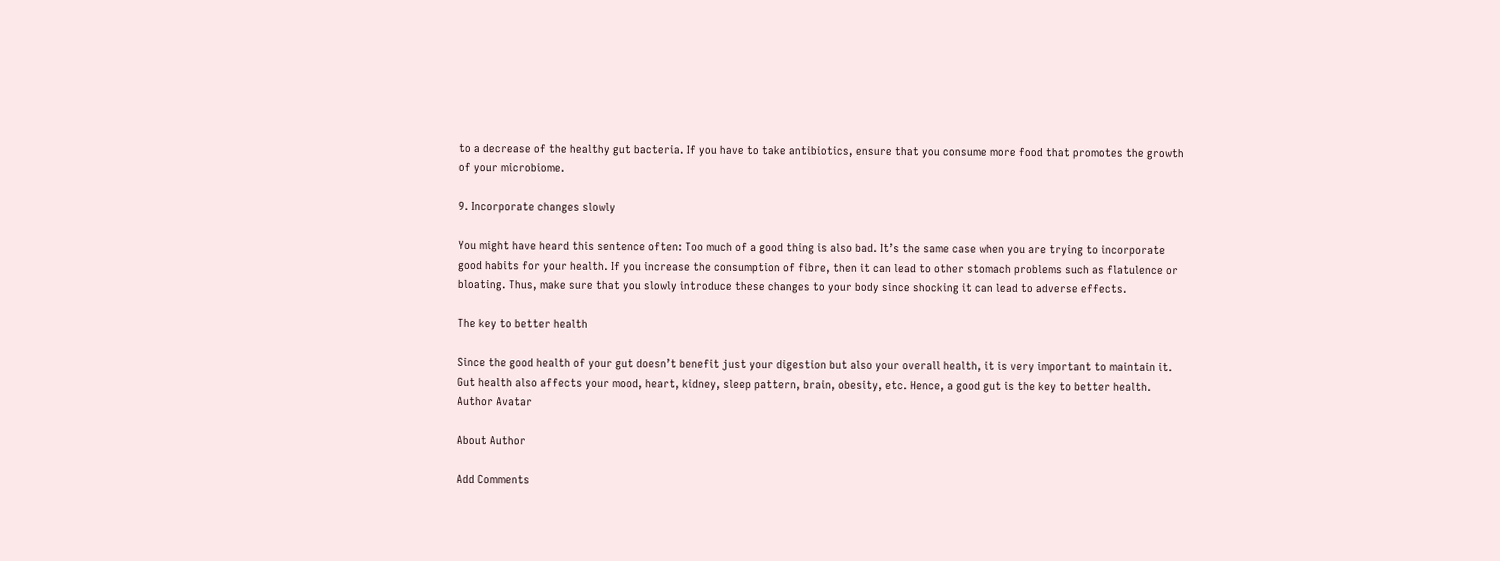to a decrease of the healthy gut bacteria. If you have to take antibiotics, ensure that you consume more food that promotes the growth of your microbiome.

9. Incorporate changes slowly

You might have heard this sentence often: Too much of a good thing is also bad. It’s the same case when you are trying to incorporate good habits for your health. If you increase the consumption of fibre, then it can lead to other stomach problems such as flatulence or bloating. Thus, make sure that you slowly introduce these changes to your body since shocking it can lead to adverse effects.

The key to better health

Since the good health of your gut doesn’t benefit just your digestion but also your overall health, it is very important to maintain it. Gut health also affects your mood, heart, kidney, sleep pattern, brain, obesity, etc. Hence, a good gut is the key to better health.
Author Avatar

About Author

Add Comments